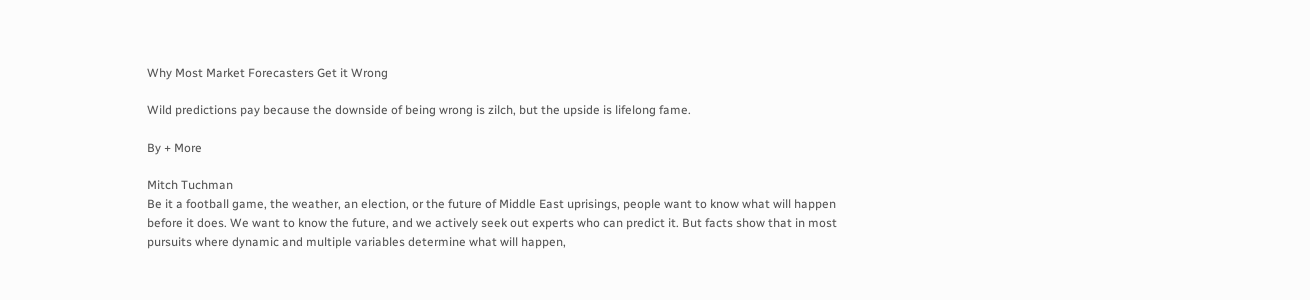Why Most Market Forecasters Get it Wrong

Wild predictions pay because the downside of being wrong is zilch, but the upside is lifelong fame.

By + More

Mitch Tuchman
Be it a football game, the weather, an election, or the future of Middle East uprisings, people want to know what will happen before it does. We want to know the future, and we actively seek out experts who can predict it. But facts show that in most pursuits where dynamic and multiple variables determine what will happen,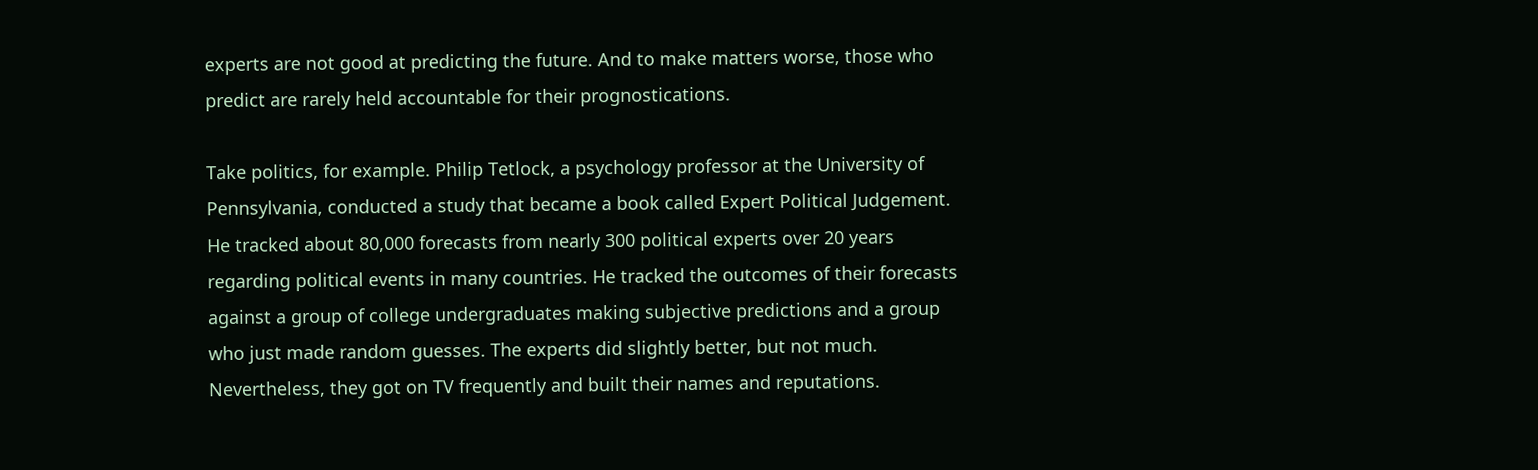experts are not good at predicting the future. And to make matters worse, those who predict are rarely held accountable for their prognostications.

Take politics, for example. Philip Tetlock, a psychology professor at the University of Pennsylvania, conducted a study that became a book called Expert Political Judgement. He tracked about 80,000 forecasts from nearly 300 political experts over 20 years regarding political events in many countries. He tracked the outcomes of their forecasts against a group of college undergraduates making subjective predictions and a group who just made random guesses. The experts did slightly better, but not much. Nevertheless, they got on TV frequently and built their names and reputations.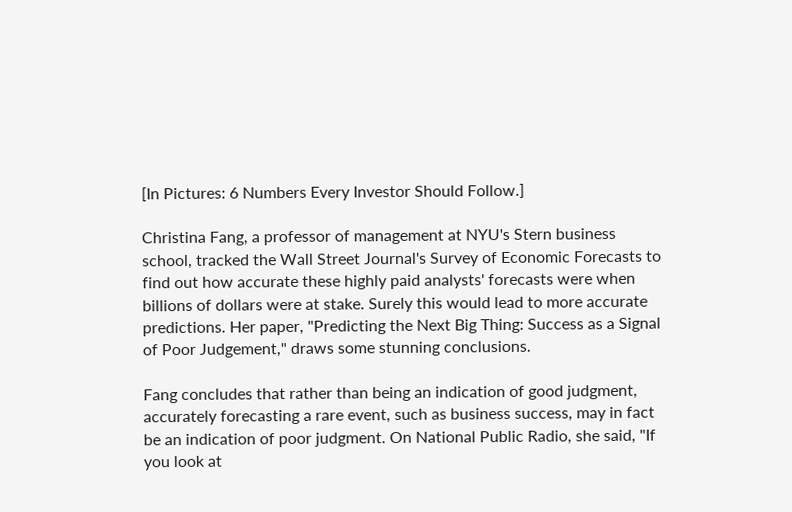[In Pictures: 6 Numbers Every Investor Should Follow.]

Christina Fang, a professor of management at NYU's Stern business school, tracked the Wall Street Journal's Survey of Economic Forecasts to find out how accurate these highly paid analysts' forecasts were when billions of dollars were at stake. Surely this would lead to more accurate predictions. Her paper, "Predicting the Next Big Thing: Success as a Signal of Poor Judgement," draws some stunning conclusions.

Fang concludes that rather than being an indication of good judgment, accurately forecasting a rare event, such as business success, may in fact be an indication of poor judgment. On National Public Radio, she said, "If you look at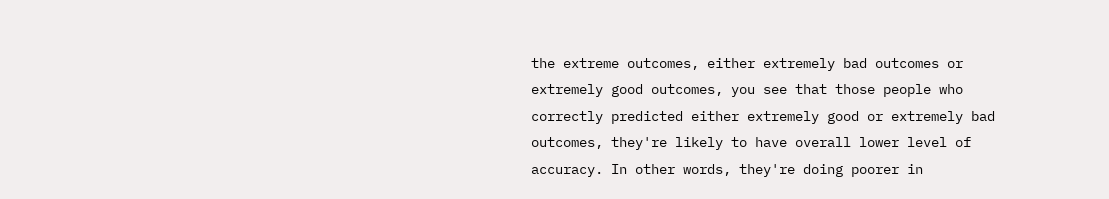the extreme outcomes, either extremely bad outcomes or extremely good outcomes, you see that those people who correctly predicted either extremely good or extremely bad outcomes, they're likely to have overall lower level of accuracy. In other words, they're doing poorer in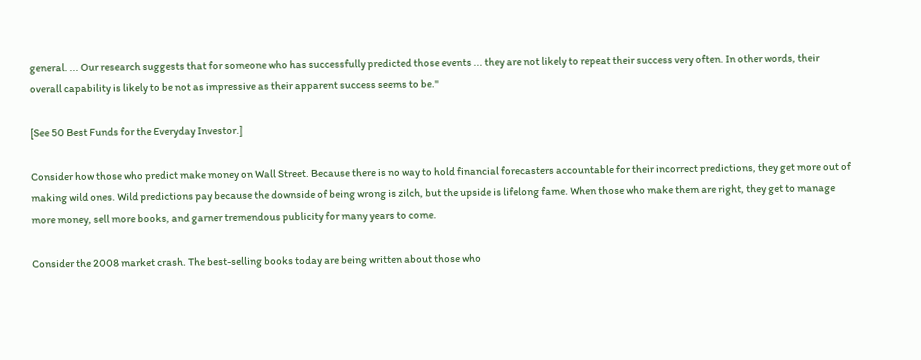general. ... Our research suggests that for someone who has successfully predicted those events ... they are not likely to repeat their success very often. In other words, their overall capability is likely to be not as impressive as their apparent success seems to be."

[See 50 Best Funds for the Everyday Investor.]

Consider how those who predict make money on Wall Street. Because there is no way to hold financial forecasters accountable for their incorrect predictions, they get more out of making wild ones. Wild predictions pay because the downside of being wrong is zilch, but the upside is lifelong fame. When those who make them are right, they get to manage more money, sell more books, and garner tremendous publicity for many years to come.

Consider the 2008 market crash. The best-selling books today are being written about those who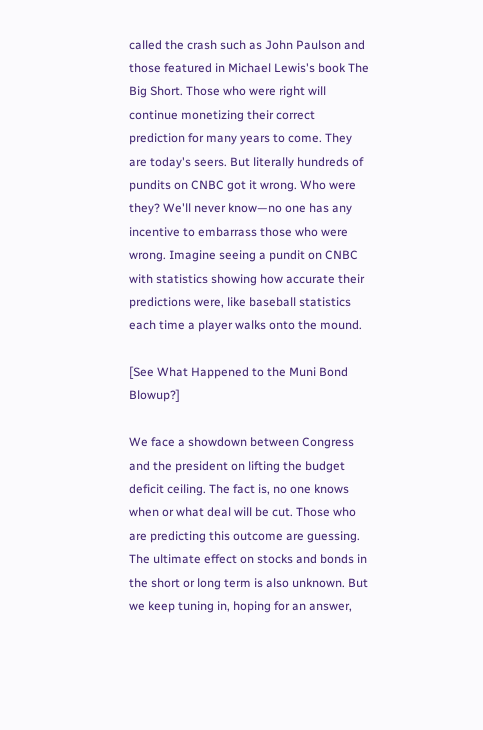called the crash such as John Paulson and those featured in Michael Lewis's book The Big Short. Those who were right will continue monetizing their correct prediction for many years to come. They are today's seers. But literally hundreds of pundits on CNBC got it wrong. Who were they? We'll never know—no one has any incentive to embarrass those who were wrong. Imagine seeing a pundit on CNBC with statistics showing how accurate their predictions were, like baseball statistics each time a player walks onto the mound.

[See What Happened to the Muni Bond Blowup?]

We face a showdown between Congress and the president on lifting the budget deficit ceiling. The fact is, no one knows when or what deal will be cut. Those who are predicting this outcome are guessing. The ultimate effect on stocks and bonds in the short or long term is also unknown. But we keep tuning in, hoping for an answer,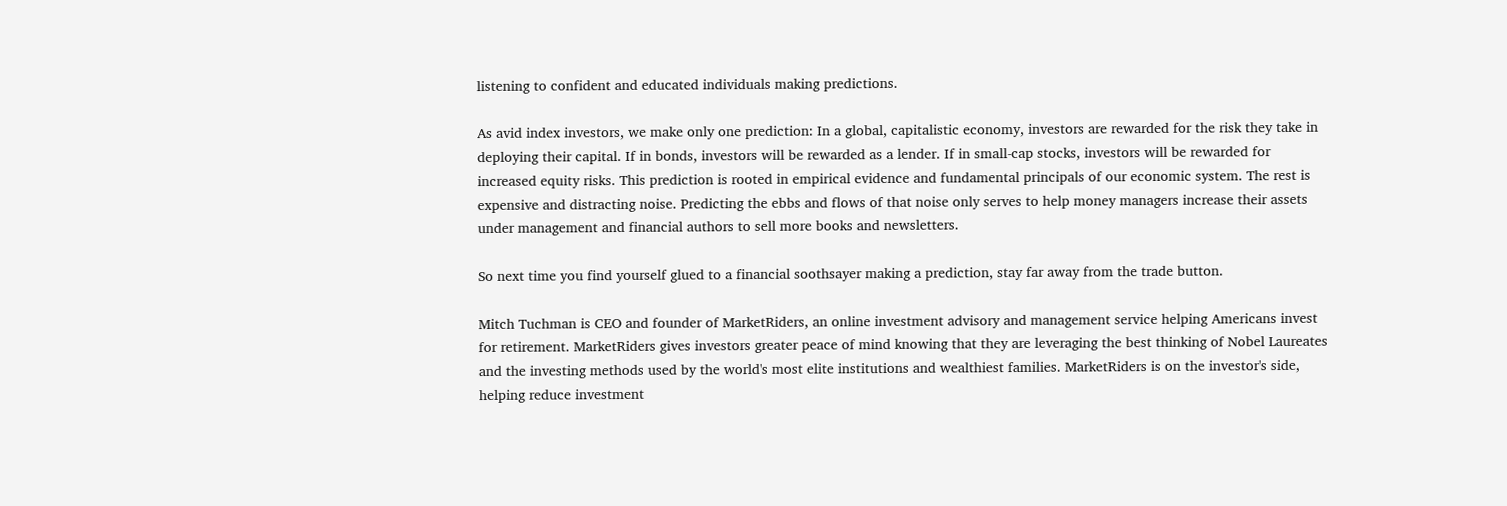listening to confident and educated individuals making predictions.

As avid index investors, we make only one prediction: In a global, capitalistic economy, investors are rewarded for the risk they take in deploying their capital. If in bonds, investors will be rewarded as a lender. If in small-cap stocks, investors will be rewarded for increased equity risks. This prediction is rooted in empirical evidence and fundamental principals of our economic system. The rest is expensive and distracting noise. Predicting the ebbs and flows of that noise only serves to help money managers increase their assets under management and financial authors to sell more books and newsletters.

So next time you find yourself glued to a financial soothsayer making a prediction, stay far away from the trade button.

Mitch Tuchman is CEO and founder of MarketRiders, an online investment advisory and management service helping Americans invest for retirement. MarketRiders gives investors greater peace of mind knowing that they are leveraging the best thinking of Nobel Laureates and the investing methods used by the world's most elite institutions and wealthiest families. MarketRiders is on the investor's side, helping reduce investment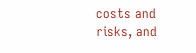costs and risks, and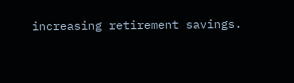increasing retirement savings.